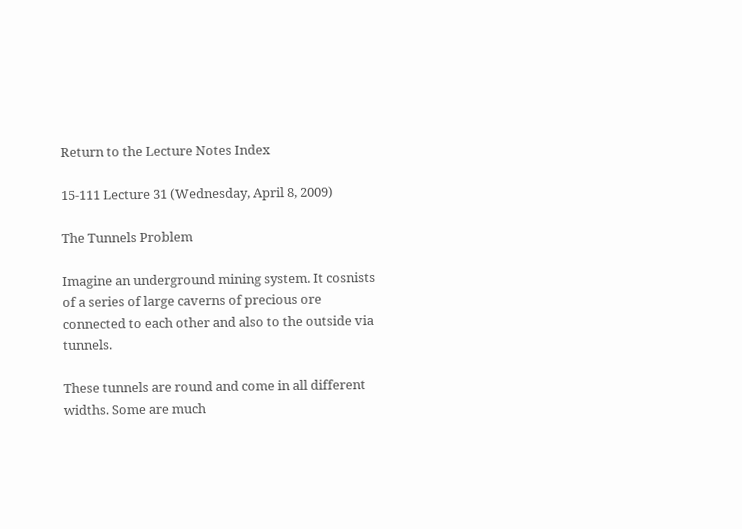Return to the Lecture Notes Index

15-111 Lecture 31 (Wednesday, April 8, 2009)

The Tunnels Problem

Imagine an underground mining system. It cosnists of a series of large caverns of precious ore connected to each other and also to the outside via tunnels.

These tunnels are round and come in all different widths. Some are much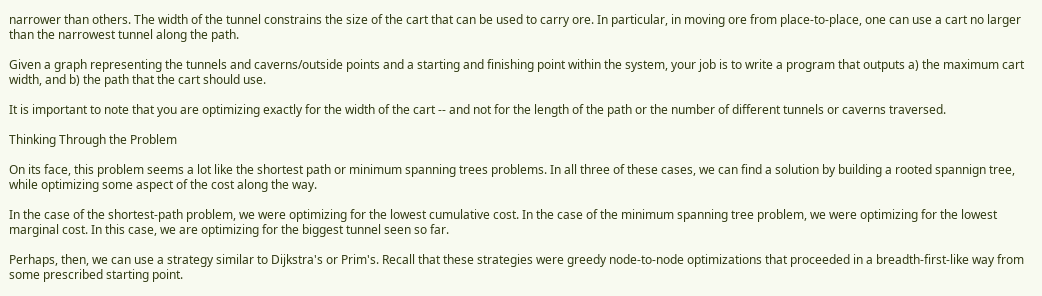narrower than others. The width of the tunnel constrains the size of the cart that can be used to carry ore. In particular, in moving ore from place-to-place, one can use a cart no larger than the narrowest tunnel along the path.

Given a graph representing the tunnels and caverns/outside points and a starting and finishing point within the system, your job is to write a program that outputs a) the maximum cart width, and b) the path that the cart should use.

It is important to note that you are optimizing exactly for the width of the cart -- and not for the length of the path or the number of different tunnels or caverns traversed.

Thinking Through the Problem

On its face, this problem seems a lot like the shortest path or minimum spanning trees problems. In all three of these cases, we can find a solution by building a rooted spannign tree, while optimizing some aspect of the cost along the way.

In the case of the shortest-path problem, we were optimizing for the lowest cumulative cost. In the case of the minimum spanning tree problem, we were optimizing for the lowest marginal cost. In this case, we are optimizing for the biggest tunnel seen so far.

Perhaps, then, we can use a strategy similar to Dijkstra's or Prim's. Recall that these strategies were greedy node-to-node optimizations that proceeded in a breadth-first-like way from some prescribed starting point.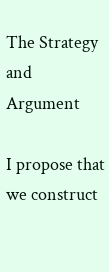The Strategy and Argument

I propose that we construct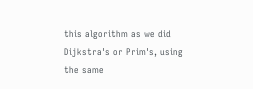this algorithm as we did Dijkstra's or Prim's, using the same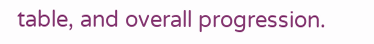table, and overall progression.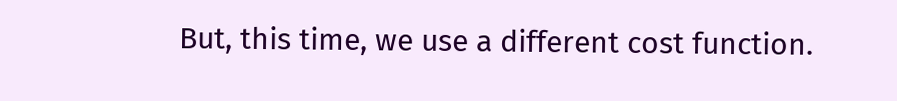But, this time, we use a different cost function.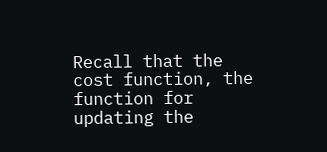Recall that the cost function, the function for updating the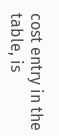cost entry in the table, is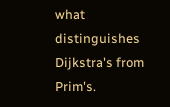what distinguishes Dijkstra's from Prim's.